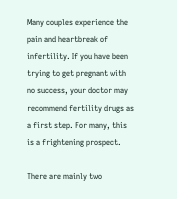Many couples experience the pain and heartbreak of infertility. If you have been trying to get pregnant with no success, your doctor may recommend fertility drugs as a first step. For many, this is a frightening prospect.

There are mainly two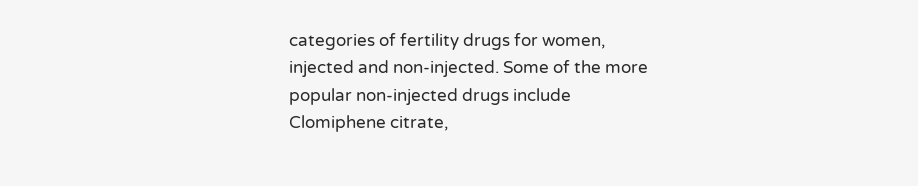categories of fertility drugs for women, injected and non-injected. Some of the more popular non-injected drugs include Clomiphene citrate,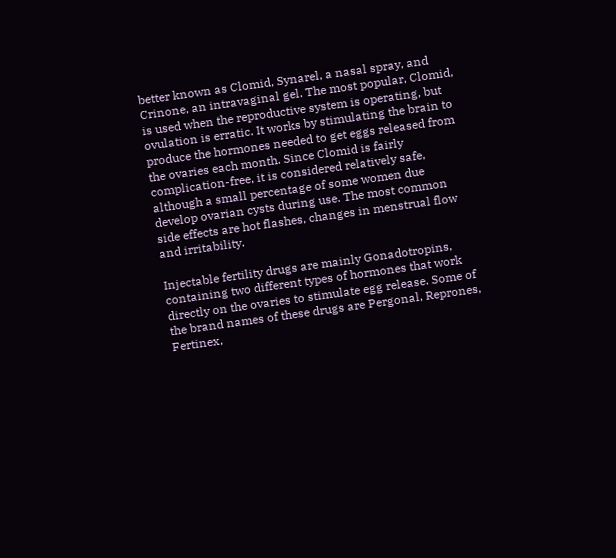better known as Clomid, Synarel, a nasal spray, and Crinone, an intravaginal gel. The most popular, Clomid, is used when the reproductive system is operating, but ovulation is erratic. It works by stimulating the brain to produce the hormones needed to get eggs released from the ovaries each month. Since Clomid is fairly complication-free, it is considered relatively safe, although a small percentage of some women due develop ovarian cysts during use. The most common side effects are hot flashes, changes in menstrual flow and irritability.

Injectable fertility drugs are mainly Gonadotropins, containing two different types of hormones that work directly on the ovaries to stimulate egg release. Some of the brand names of these drugs are Pergonal, Reprones, Fertinex,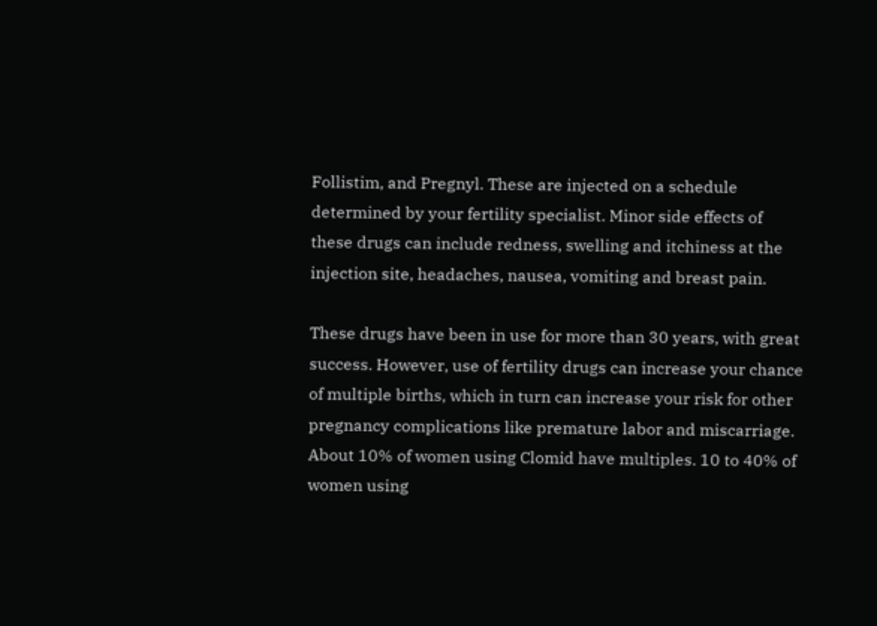Follistim, and Pregnyl. These are injected on a schedule determined by your fertility specialist. Minor side effects of these drugs can include redness, swelling and itchiness at the injection site, headaches, nausea, vomiting and breast pain.

These drugs have been in use for more than 30 years, with great success. However, use of fertility drugs can increase your chance of multiple births, which in turn can increase your risk for other pregnancy complications like premature labor and miscarriage. About 10% of women using Clomid have multiples. 10 to 40% of women using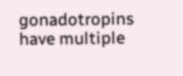gonadotropins have multiple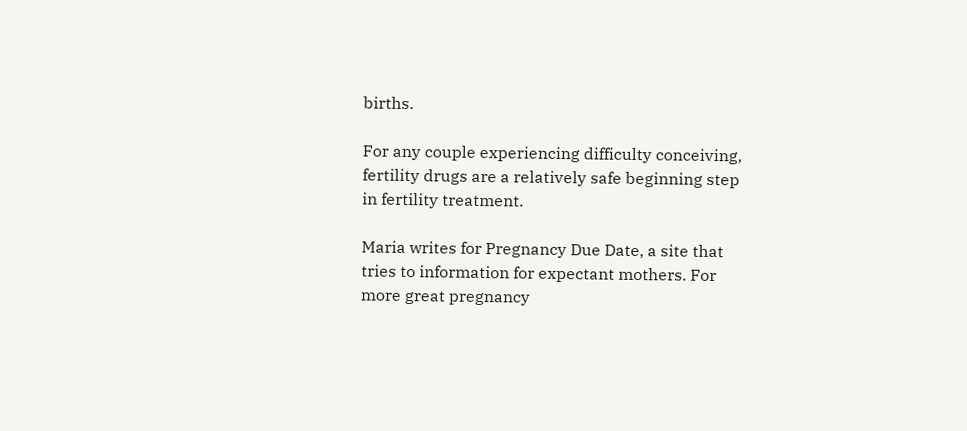births.

For any couple experiencing difficulty conceiving, fertility drugs are a relatively safe beginning step in fertility treatment.

Maria writes for Pregnancy Due Date, a site that tries to information for expectant mothers. For more great pregnancy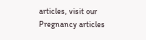articles, visit our Pregnancy articles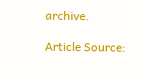archive.

Article Source: